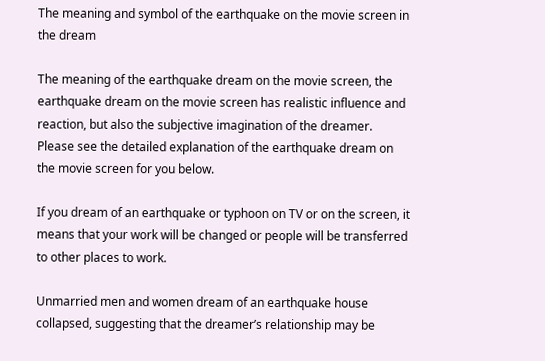The meaning and symbol of the earthquake on the movie screen in the dream

The meaning of the earthquake dream on the movie screen, the earthquake dream on the movie screen has realistic influence and reaction, but also the subjective imagination of the dreamer. Please see the detailed explanation of the earthquake dream on the movie screen for you below.

If you dream of an earthquake or typhoon on TV or on the screen, it means that your work will be changed or people will be transferred to other places to work.

Unmarried men and women dream of an earthquake house collapsed, suggesting that the dreamer’s relationship may be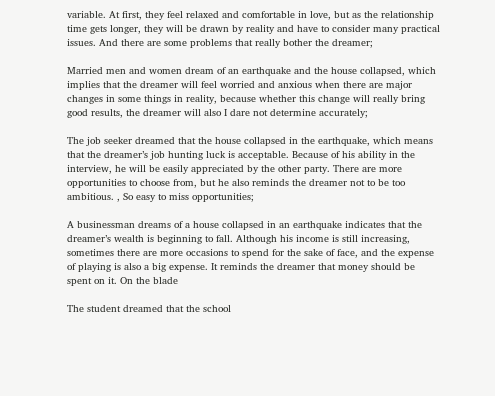variable. At first, they feel relaxed and comfortable in love, but as the relationship time gets longer, they will be drawn by reality and have to consider many practical issues. And there are some problems that really bother the dreamer;

Married men and women dream of an earthquake and the house collapsed, which implies that the dreamer will feel worried and anxious when there are major changes in some things in reality, because whether this change will really bring good results, the dreamer will also I dare not determine accurately;

The job seeker dreamed that the house collapsed in the earthquake, which means that the dreamer’s job hunting luck is acceptable. Because of his ability in the interview, he will be easily appreciated by the other party. There are more opportunities to choose from, but he also reminds the dreamer not to be too ambitious. , So easy to miss opportunities;

A businessman dreams of a house collapsed in an earthquake indicates that the dreamer’s wealth is beginning to fall. Although his income is still increasing, sometimes there are more occasions to spend for the sake of face, and the expense of playing is also a big expense. It reminds the dreamer that money should be spent on it. On the blade

The student dreamed that the school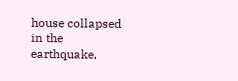house collapsed in the earthquake,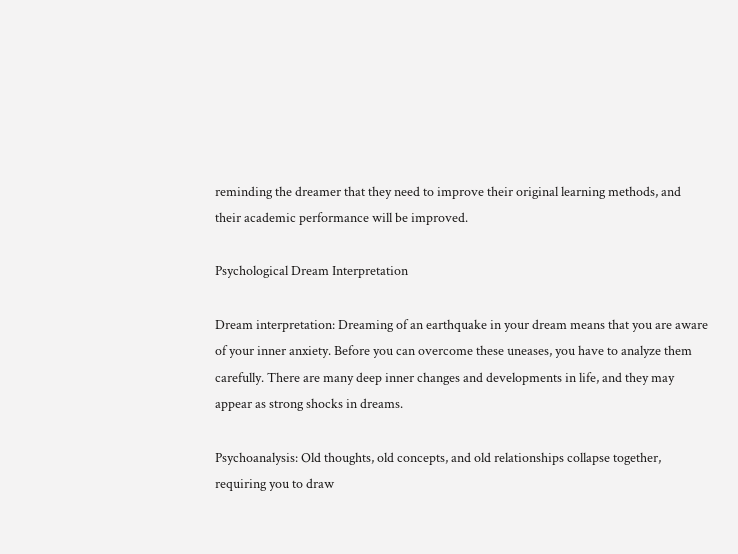reminding the dreamer that they need to improve their original learning methods, and their academic performance will be improved.

Psychological Dream Interpretation

Dream interpretation: Dreaming of an earthquake in your dream means that you are aware of your inner anxiety. Before you can overcome these uneases, you have to analyze them carefully. There are many deep inner changes and developments in life, and they may appear as strong shocks in dreams.

Psychoanalysis: Old thoughts, old concepts, and old relationships collapse together, requiring you to draw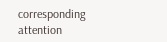corresponding attention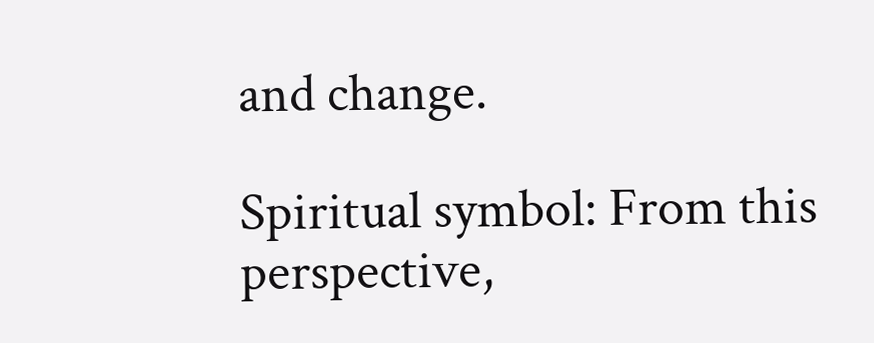and change.

Spiritual symbol: From this perspective,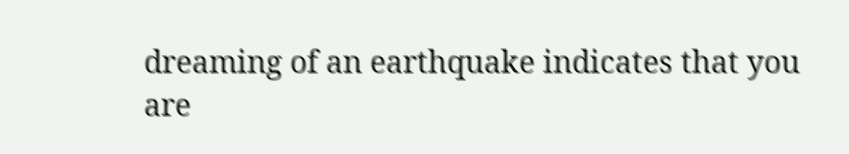dreaming of an earthquake indicates that you are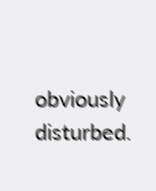obviously disturbed.